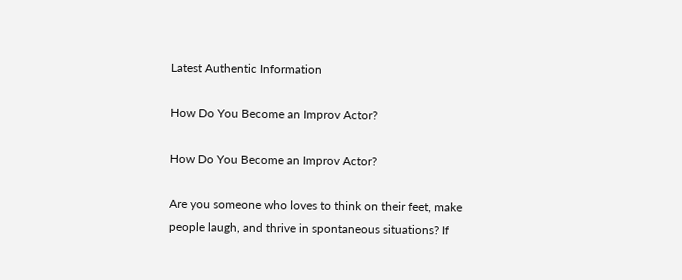Latest Authentic Information

How Do You Become an Improv Actor?

How Do You Become an Improv Actor?

Are you someone who loves to think on their feet, make people laugh, and thrive in spontaneous situations? If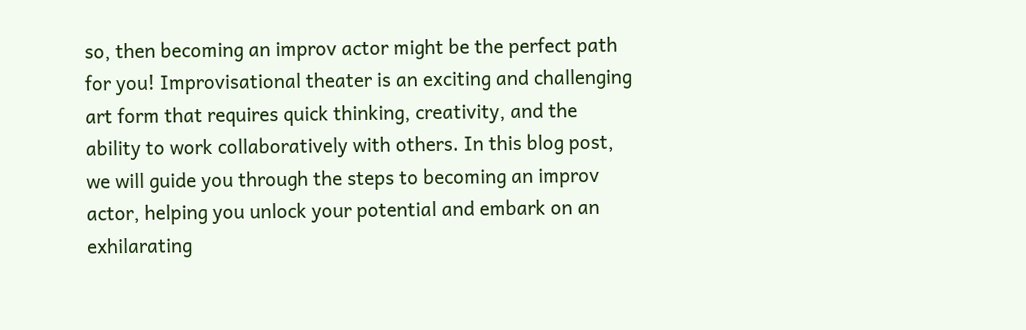so, then becoming an improv actor might be the perfect path for you! Improvisational theater is an exciting and challenging art form that requires quick thinking, creativity, and the ability to work collaboratively with others. In this blog post, we will guide you through the steps to becoming an improv actor, helping you unlock your potential and embark on an exhilarating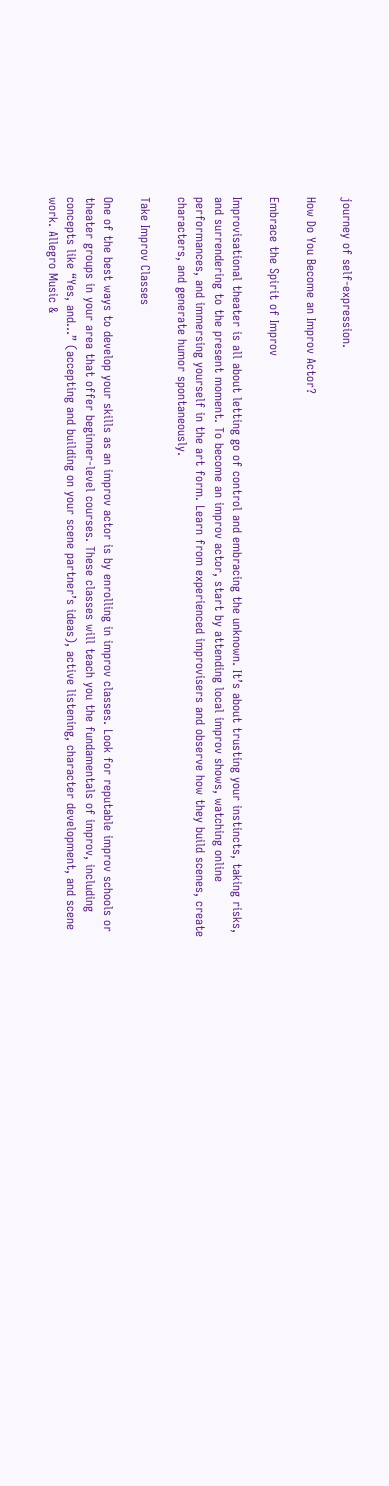journey of self-expression.

How Do You Become an Improv Actor?

Embrace the Spirit of Improv

Improvisational theater is all about letting go of control and embracing the unknown. It’s about trusting your instincts, taking risks, and surrendering to the present moment. To become an improv actor, start by attending local improv shows, watching online performances, and immersing yourself in the art form. Learn from experienced improvisers and observe how they build scenes, create characters, and generate humor spontaneously.

Take Improv Classes

One of the best ways to develop your skills as an improv actor is by enrolling in improv classes. Look for reputable improv schools or theater groups in your area that offer beginner-level courses. These classes will teach you the fundamentals of improv, including concepts like “Yes, and…” (accepting and building on your scene partner’s ideas), active listening, character development, and scene work. Allegro Music &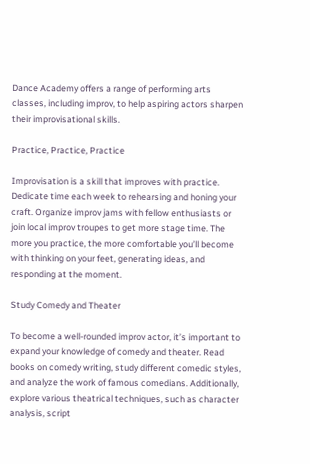Dance Academy offers a range of performing arts classes, including improv, to help aspiring actors sharpen their improvisational skills.

Practice, Practice, Practice

Improvisation is a skill that improves with practice. Dedicate time each week to rehearsing and honing your craft. Organize improv jams with fellow enthusiasts or join local improv troupes to get more stage time. The more you practice, the more comfortable you’ll become with thinking on your feet, generating ideas, and responding at the moment.

Study Comedy and Theater

To become a well-rounded improv actor, it’s important to expand your knowledge of comedy and theater. Read books on comedy writing, study different comedic styles, and analyze the work of famous comedians. Additionally, explore various theatrical techniques, such as character analysis, script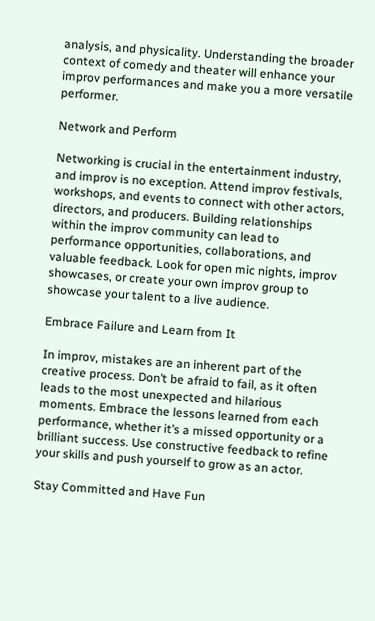analysis, and physicality. Understanding the broader context of comedy and theater will enhance your improv performances and make you a more versatile performer.

Network and Perform

Networking is crucial in the entertainment industry, and improv is no exception. Attend improv festivals, workshops, and events to connect with other actors, directors, and producers. Building relationships within the improv community can lead to performance opportunities, collaborations, and valuable feedback. Look for open mic nights, improv showcases, or create your own improv group to showcase your talent to a live audience.

Embrace Failure and Learn from It

In improv, mistakes are an inherent part of the creative process. Don’t be afraid to fail, as it often leads to the most unexpected and hilarious moments. Embrace the lessons learned from each performance, whether it’s a missed opportunity or a brilliant success. Use constructive feedback to refine your skills and push yourself to grow as an actor.

Stay Committed and Have Fun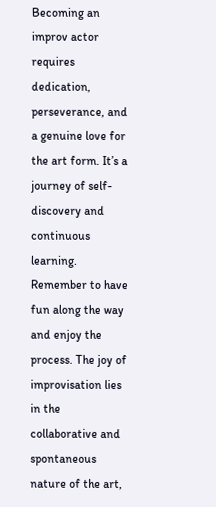Becoming an improv actor requires dedication, perseverance, and a genuine love for the art form. It’s a journey of self-discovery and continuous learning. Remember to have fun along the way and enjoy the process. The joy of improvisation lies in the collaborative and spontaneous nature of the art,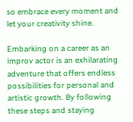so embrace every moment and let your creativity shine.

Embarking on a career as an improv actor is an exhilarating adventure that offers endless possibilities for personal and artistic growth. By following these steps and staying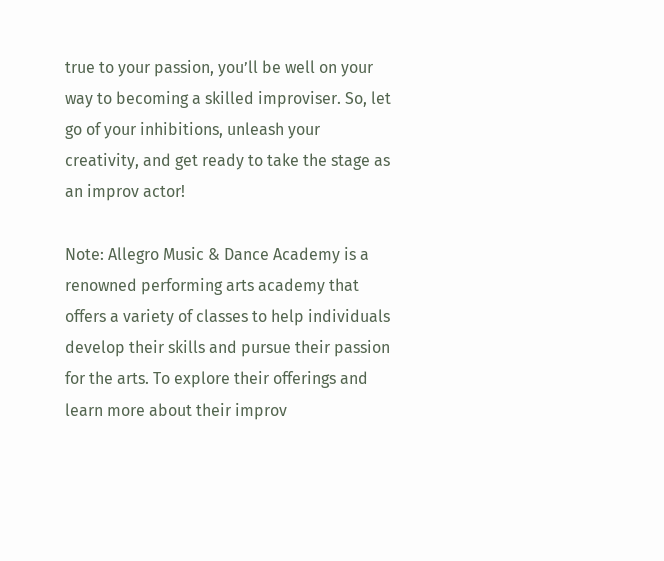true to your passion, you’ll be well on your way to becoming a skilled improviser. So, let go of your inhibitions, unleash your creativity, and get ready to take the stage as an improv actor!

Note: Allegro Music & Dance Academy is a renowned performing arts academy that offers a variety of classes to help individuals develop their skills and pursue their passion for the arts. To explore their offerings and learn more about their improv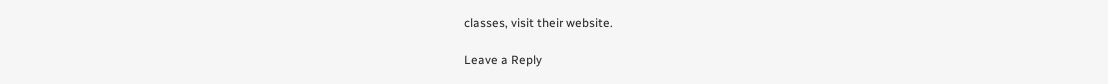classes, visit their website.

Leave a Reply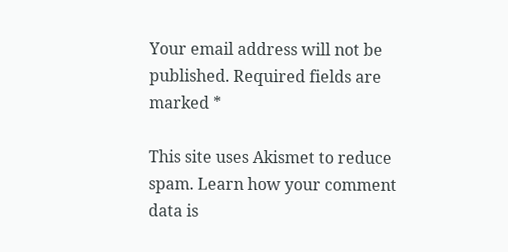Your email address will not be published. Required fields are marked *

This site uses Akismet to reduce spam. Learn how your comment data is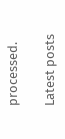processed.

Latest posts